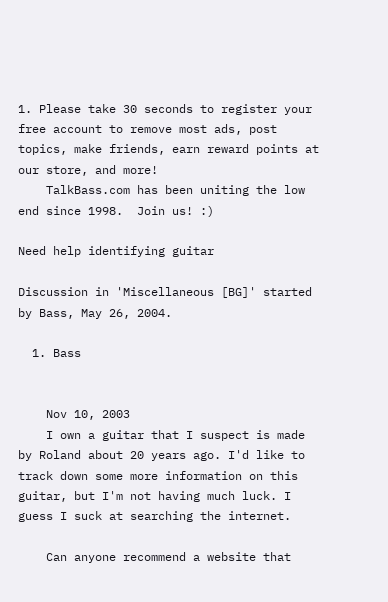1. Please take 30 seconds to register your free account to remove most ads, post topics, make friends, earn reward points at our store, and more!
    TalkBass.com has been uniting the low end since 1998.  Join us! :)

Need help identifying guitar

Discussion in 'Miscellaneous [BG]' started by Bass, May 26, 2004.

  1. Bass


    Nov 10, 2003
    I own a guitar that I suspect is made by Roland about 20 years ago. I'd like to track down some more information on this guitar, but I'm not having much luck. I guess I suck at searching the internet.

    Can anyone recommend a website that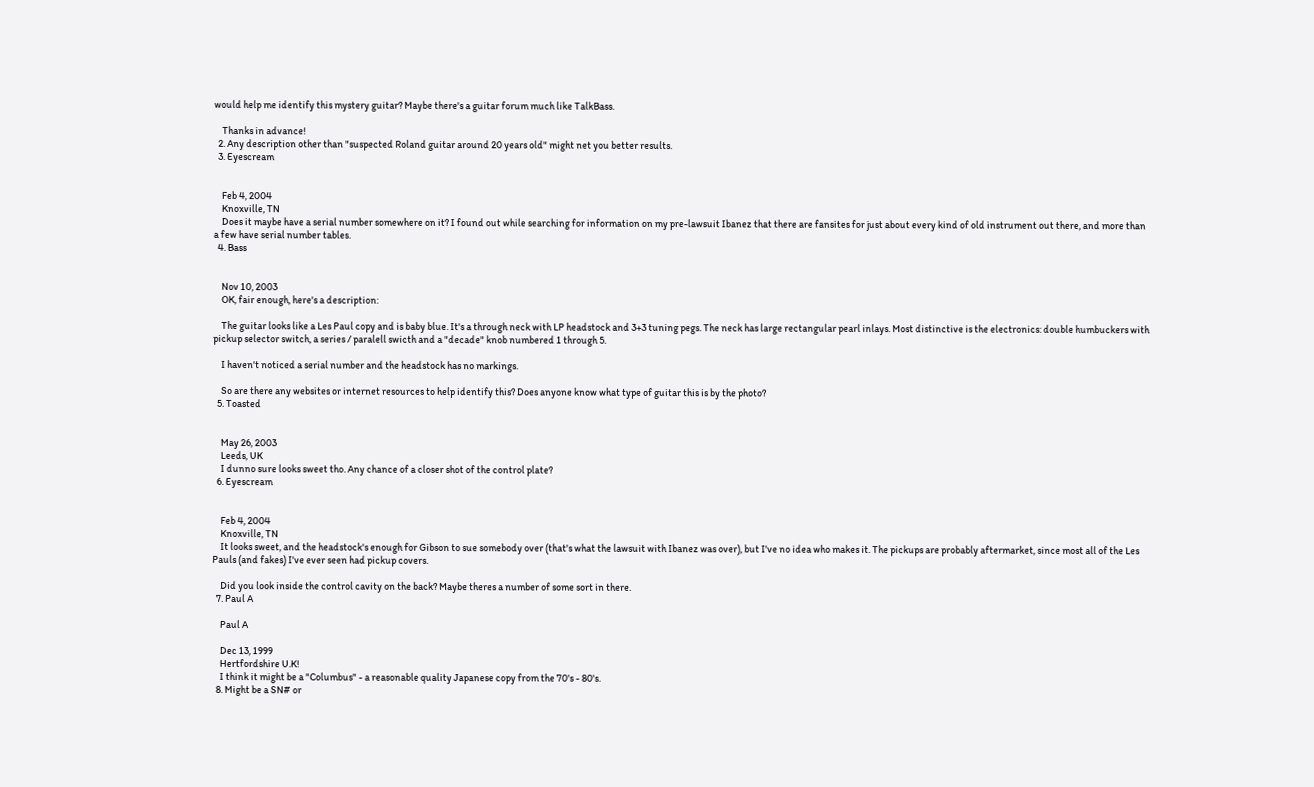would help me identify this mystery guitar? Maybe there's a guitar forum much like TalkBass.

    Thanks in advance!
  2. Any description other than "suspected Roland guitar around 20 years old" might net you better results.
  3. Eyescream


    Feb 4, 2004
    Knoxville, TN
    Does it maybe have a serial number somewhere on it? I found out while searching for information on my pre-lawsuit Ibanez that there are fansites for just about every kind of old instrument out there, and more than a few have serial number tables.
  4. Bass


    Nov 10, 2003
    OK, fair enough, here's a description:

    The guitar looks like a Les Paul copy and is baby blue. It's a through neck with LP headstock and 3+3 tuning pegs. The neck has large rectangular pearl inlays. Most distinctive is the electronics: double humbuckers with pickup selector switch, a series / paralell swicth and a "decade" knob numbered 1 through 5.

    I haven't noticed a serial number and the headstock has no markings.

    So are there any websites or internet resources to help identify this? Does anyone know what type of guitar this is by the photo?
  5. Toasted


    May 26, 2003
    Leeds, UK
    I dunno sure looks sweet tho. Any chance of a closer shot of the control plate?
  6. Eyescream


    Feb 4, 2004
    Knoxville, TN
    It looks sweet, and the headstock's enough for Gibson to sue somebody over (that's what the lawsuit with Ibanez was over), but I've no idea who makes it. The pickups are probably aftermarket, since most all of the Les Pauls (and fakes) I've ever seen had pickup covers.

    Did you look inside the control cavity on the back? Maybe theres a number of some sort in there.
  7. Paul A

    Paul A

    Dec 13, 1999
    Hertfordshire U.K!
    I think it might be a "Columbus" - a reasonable quality Japanese copy from the 70's - 80's.
  8. Might be a SN# or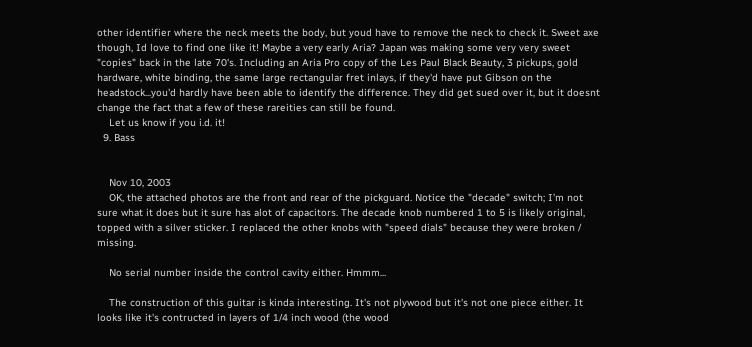other identifier where the neck meets the body, but youd have to remove the neck to check it. Sweet axe though, Id love to find one like it! Maybe a very early Aria? Japan was making some very very sweet "copies" back in the late 70's. Including an Aria Pro copy of the Les Paul Black Beauty, 3 pickups, gold hardware, white binding, the same large rectangular fret inlays, if they'd have put Gibson on the headstock...you'd hardly have been able to identify the difference. They did get sued over it, but it doesnt change the fact that a few of these rareities can still be found.
    Let us know if you i.d. it!
  9. Bass


    Nov 10, 2003
    OK, the attached photos are the front and rear of the pickguard. Notice the "decade" switch; I'm not sure what it does but it sure has alot of capacitors. The decade knob numbered 1 to 5 is likely original, topped with a silver sticker. I replaced the other knobs with "speed dials" because they were broken / missing.

    No serial number inside the control cavity either. Hmmm...

    The construction of this guitar is kinda interesting. It's not plywood but it's not one piece either. It looks like it's contructed in layers of 1/4 inch wood (the wood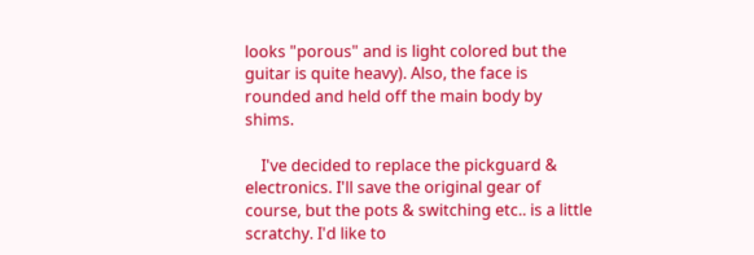looks "porous" and is light colored but the guitar is quite heavy). Also, the face is rounded and held off the main body by shims.

    I've decided to replace the pickguard & electronics. I'll save the original gear of course, but the pots & switching etc.. is a little scratchy. I'd like to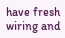have fresh wiring and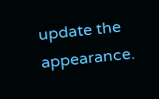update the appearance.